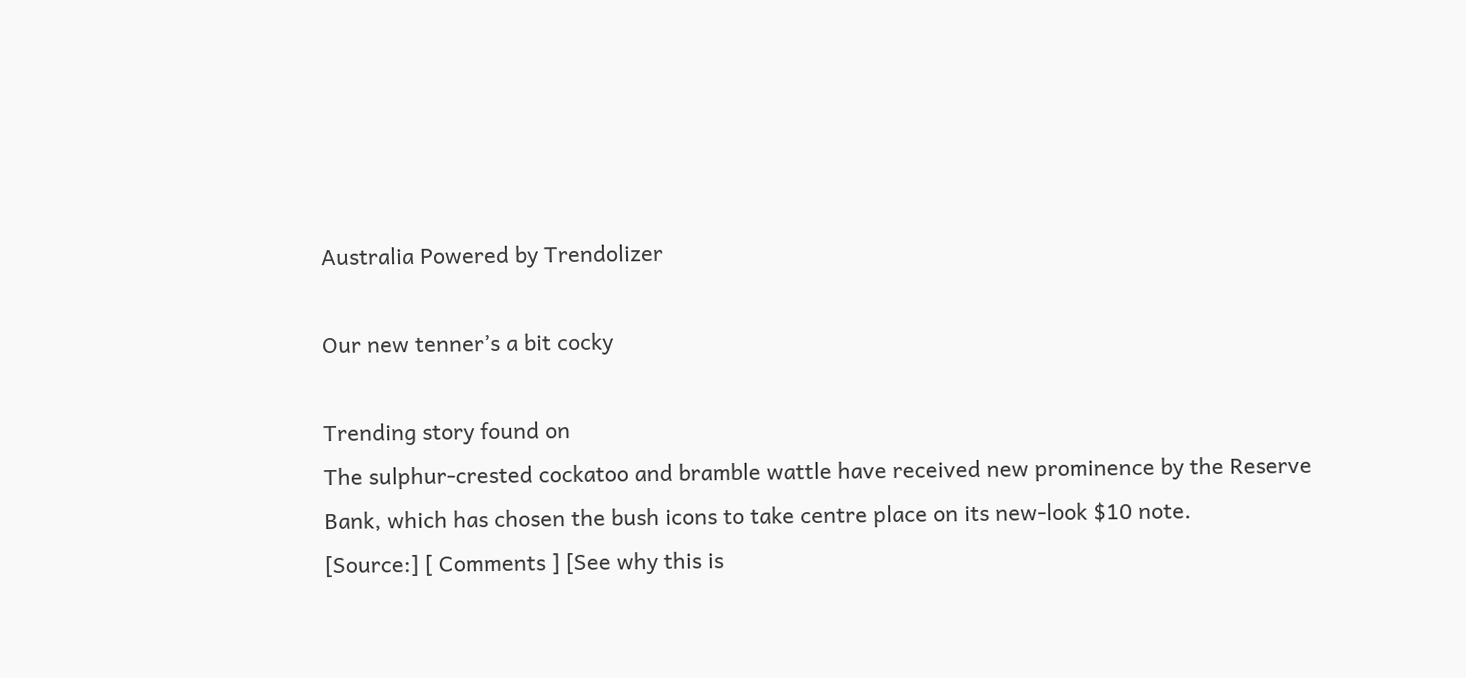Australia Powered by Trendolizer

Our new tenner’s a bit cocky

Trending story found on
The sulphur-crested cockatoo and bramble wattle have received new prominence by the Reserve Bank, which has chosen the bush icons to take centre place on its new-look $10 note.
[Source:] [ Comments ] [See why this is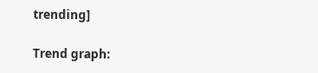trending]

Trend graph: